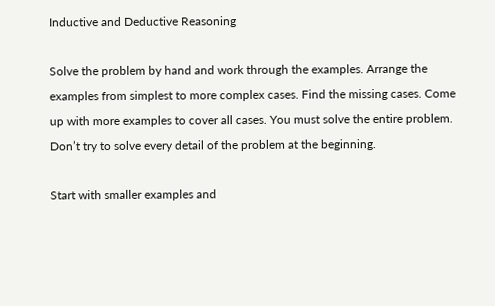Inductive and Deductive Reasoning

Solve the problem by hand and work through the examples. Arrange the examples from simplest to more complex cases. Find the missing cases. Come up with more examples to cover all cases. You must solve the entire problem. Don’t try to solve every detail of the problem at the beginning.

Start with smaller examples and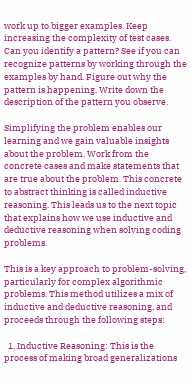work up to bigger examples. Keep increasing the complexity of test cases. Can you identify a pattern? See if you can recognize patterns by working through the examples by hand. Figure out why the pattern is happening. Write down the description of the pattern you observe.

Simplifying the problem enables our learning and we gain valuable insights about the problem. Work from the concrete cases and make statements that are true about the problem. This concrete to abstract thinking is called inductive reasoning. This leads us to the next topic that explains how we use inductive and deductive reasoning when solving coding problems.

This is a key approach to problem-solving, particularly for complex algorithmic problems. This method utilizes a mix of inductive and deductive reasoning, and proceeds through the following steps:

  1. Inductive Reasoning: This is the process of making broad generalizations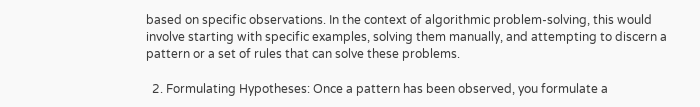based on specific observations. In the context of algorithmic problem-solving, this would involve starting with specific examples, solving them manually, and attempting to discern a pattern or a set of rules that can solve these problems.

  2. Formulating Hypotheses: Once a pattern has been observed, you formulate a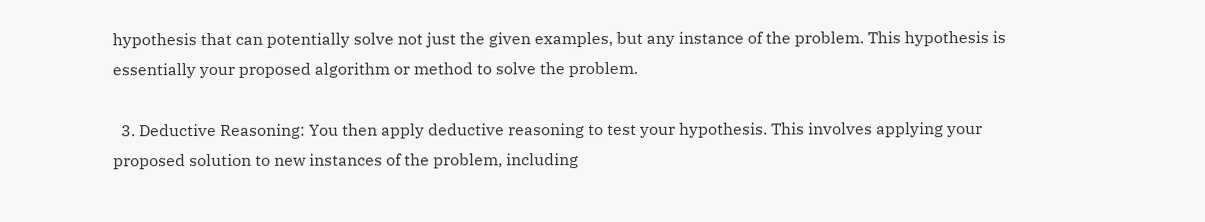hypothesis that can potentially solve not just the given examples, but any instance of the problem. This hypothesis is essentially your proposed algorithm or method to solve the problem.

  3. Deductive Reasoning: You then apply deductive reasoning to test your hypothesis. This involves applying your proposed solution to new instances of the problem, including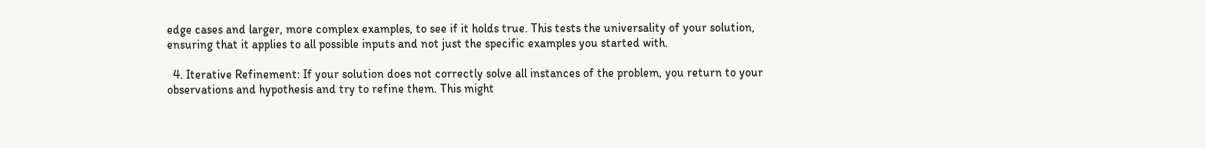edge cases and larger, more complex examples, to see if it holds true. This tests the universality of your solution, ensuring that it applies to all possible inputs and not just the specific examples you started with.

  4. Iterative Refinement: If your solution does not correctly solve all instances of the problem, you return to your observations and hypothesis and try to refine them. This might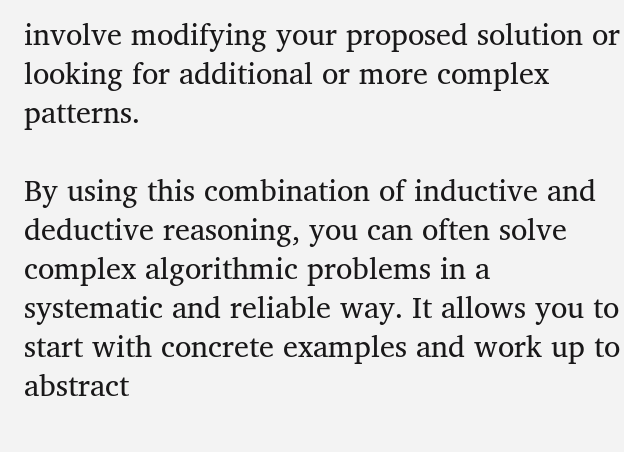involve modifying your proposed solution or looking for additional or more complex patterns.

By using this combination of inductive and deductive reasoning, you can often solve complex algorithmic problems in a systematic and reliable way. It allows you to start with concrete examples and work up to abstract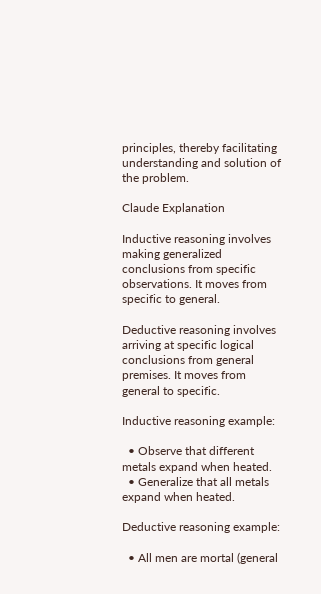principles, thereby facilitating understanding and solution of the problem.

Claude Explanation

Inductive reasoning involves making generalized conclusions from specific observations. It moves from specific to general.

Deductive reasoning involves arriving at specific logical conclusions from general premises. It moves from general to specific.

Inductive reasoning example:

  • Observe that different metals expand when heated.
  • Generalize that all metals expand when heated.

Deductive reasoning example:

  • All men are mortal (general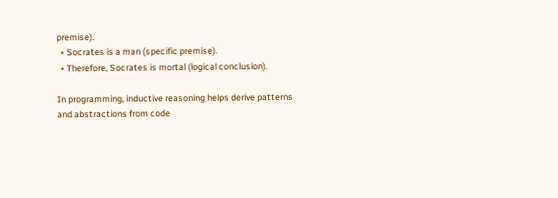premise).
  • Socrates is a man (specific premise).
  • Therefore, Socrates is mortal (logical conclusion).

In programming, inductive reasoning helps derive patterns and abstractions from code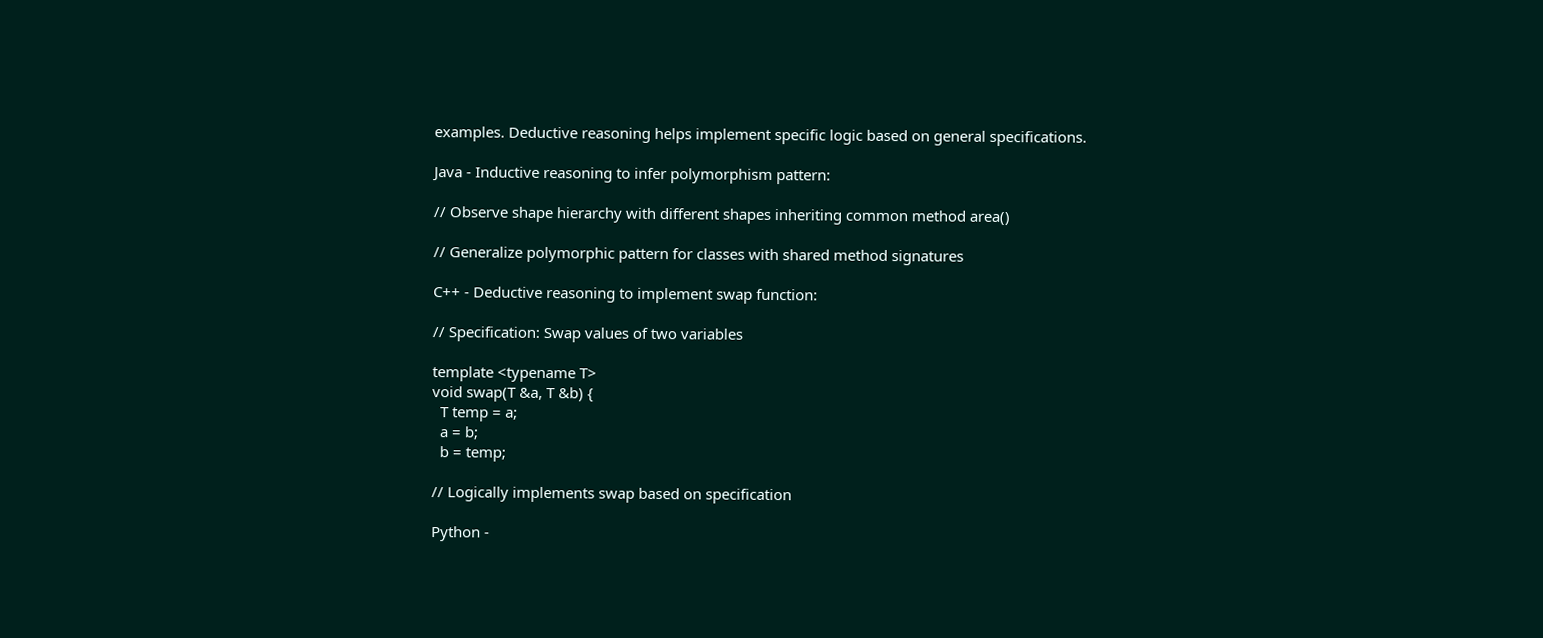examples. Deductive reasoning helps implement specific logic based on general specifications.

Java - Inductive reasoning to infer polymorphism pattern:

// Observe shape hierarchy with different shapes inheriting common method area()

// Generalize polymorphic pattern for classes with shared method signatures

C++ - Deductive reasoning to implement swap function:

// Specification: Swap values of two variables

template <typename T>
void swap(T &a, T &b) {
  T temp = a;
  a = b;
  b = temp;

// Logically implements swap based on specification

Python -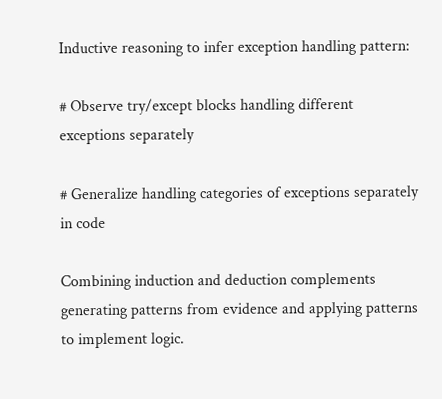Inductive reasoning to infer exception handling pattern:

# Observe try/except blocks handling different exceptions separately

# Generalize handling categories of exceptions separately in code

Combining induction and deduction complements generating patterns from evidence and applying patterns to implement logic.